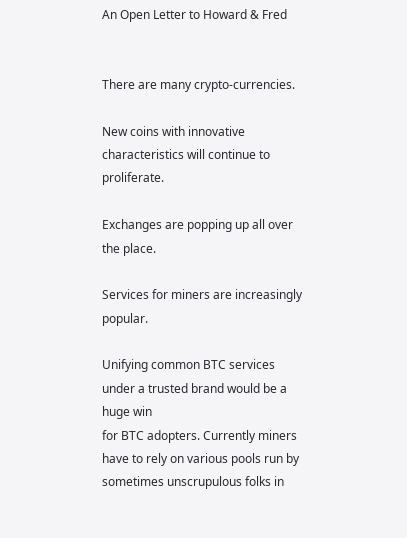An Open Letter to Howard & Fred


There are many crypto-currencies.

New coins with innovative characteristics will continue to proliferate.

Exchanges are popping up all over the place.

Services for miners are increasingly popular.

Unifying common BTC services under a trusted brand would be a huge win
for BTC adopters. Currently miners have to rely on various pools run by
sometimes unscrupulous folks in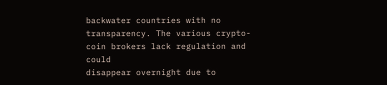backwater countries with no
transparency. The various crypto-coin brokers lack regulation and could
disappear overnight due to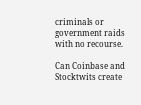criminals or government raids with no recourse.

Can Coinbase and Stocktwits create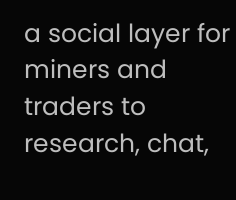a social layer for miners and
traders to research, chat,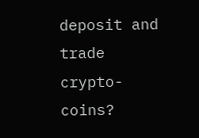deposit and trade crypto-coins?